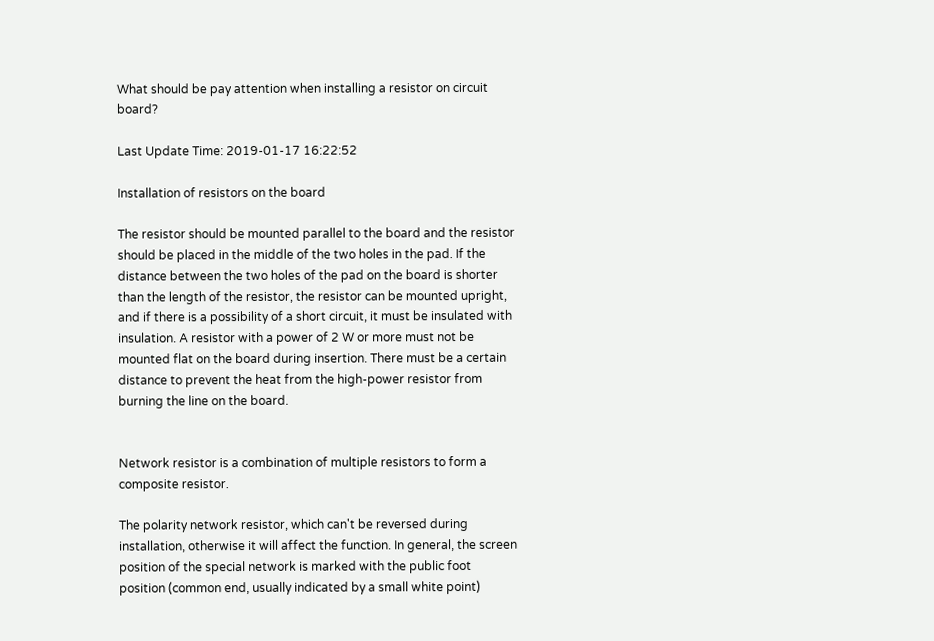What should be pay attention when installing a resistor on circuit board?

Last Update Time: 2019-01-17 16:22:52

Installation of resistors on the board

The resistor should be mounted parallel to the board and the resistor should be placed in the middle of the two holes in the pad. If the distance between the two holes of the pad on the board is shorter than the length of the resistor, the resistor can be mounted upright, and if there is a possibility of a short circuit, it must be insulated with insulation. A resistor with a power of 2 W or more must not be mounted flat on the board during insertion. There must be a certain distance to prevent the heat from the high-power resistor from burning the line on the board.


Network resistor is a combination of multiple resistors to form a composite resistor.

The polarity network resistor, which can't be reversed during  installation, otherwise it will affect the function. In general, the screen position of the special network is marked with the public foot position (common end, usually indicated by a small white point)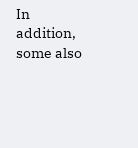In addition, some also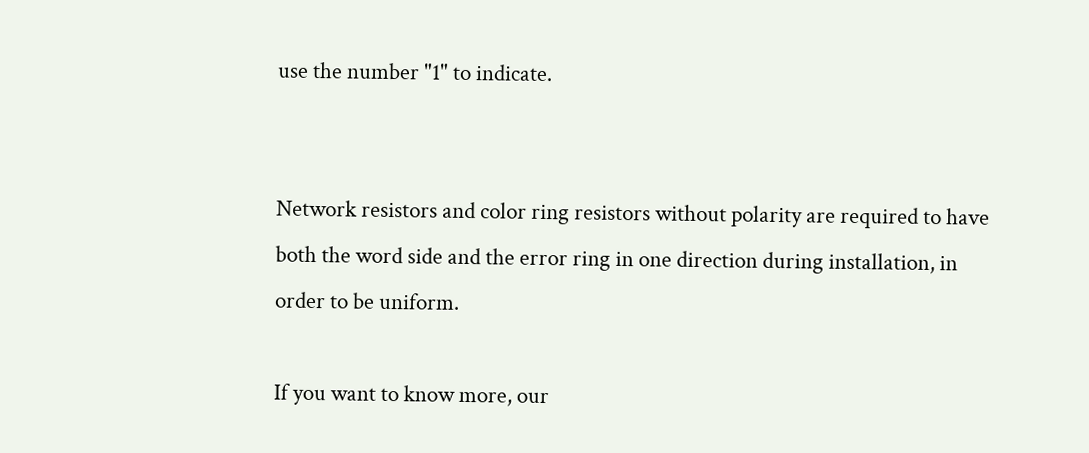use the number "1" to indicate.


Network resistors and color ring resistors without polarity are required to have both the word side and the error ring in one direction during installation, in order to be uniform.

If you want to know more, our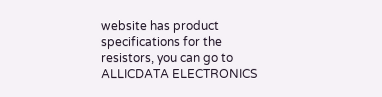website has product specifications for the resistors, you can go to ALLICDATA ELECTRONICS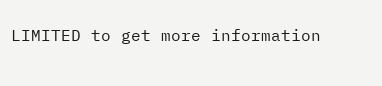LIMITED to get more information